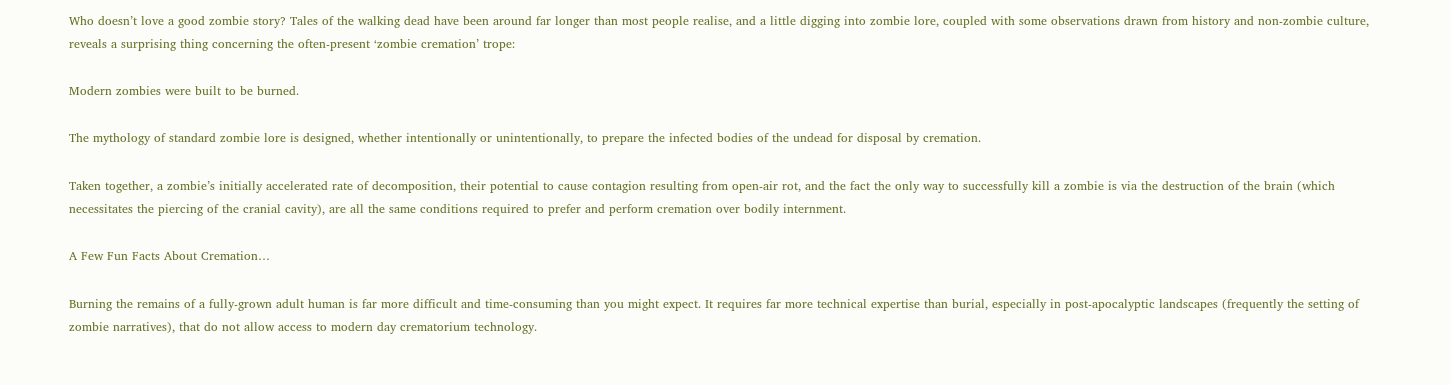Who doesn’t love a good zombie story? Tales of the walking dead have been around far longer than most people realise, and a little digging into zombie lore, coupled with some observations drawn from history and non-zombie culture, reveals a surprising thing concerning the often-present ‘zombie cremation’ trope:

Modern zombies were built to be burned.

The mythology of standard zombie lore is designed, whether intentionally or unintentionally, to prepare the infected bodies of the undead for disposal by cremation.

Taken together, a zombie’s initially accelerated rate of decomposition, their potential to cause contagion resulting from open-air rot, and the fact the only way to successfully kill a zombie is via the destruction of the brain (which necessitates the piercing of the cranial cavity), are all the same conditions required to prefer and perform cremation over bodily internment.

A Few Fun Facts About Cremation…

Burning the remains of a fully-grown adult human is far more difficult and time-consuming than you might expect. It requires far more technical expertise than burial, especially in post-apocalyptic landscapes (frequently the setting of zombie narratives), that do not allow access to modern day crematorium technology.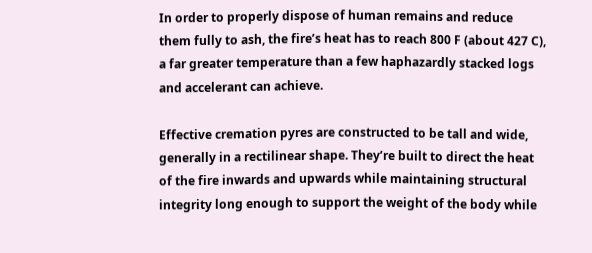In order to properly dispose of human remains and reduce them fully to ash, the fire’s heat has to reach 800 F (about 427 C), a far greater temperature than a few haphazardly stacked logs and accelerant can achieve.

Effective cremation pyres are constructed to be tall and wide, generally in a rectilinear shape. They’re built to direct the heat of the fire inwards and upwards while maintaining structural integrity long enough to support the weight of the body while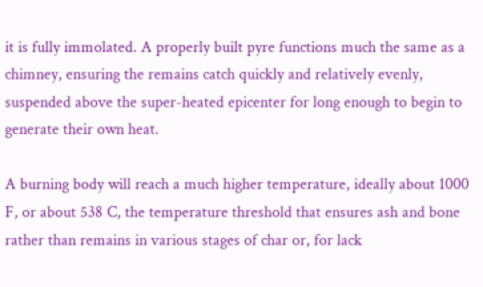it is fully immolated. A properly built pyre functions much the same as a chimney, ensuring the remains catch quickly and relatively evenly, suspended above the super-heated epicenter for long enough to begin to generate their own heat.

A burning body will reach a much higher temperature, ideally about 1000 F, or about 538 C, the temperature threshold that ensures ash and bone rather than remains in various stages of char or, for lack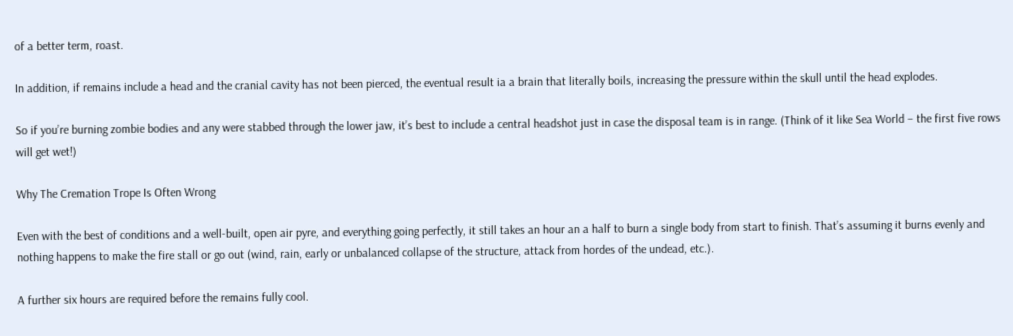of a better term, roast.

In addition, if remains include a head and the cranial cavity has not been pierced, the eventual result ia a brain that literally boils, increasing the pressure within the skull until the head explodes.

So if you’re burning zombie bodies and any were stabbed through the lower jaw, it’s best to include a central headshot just in case the disposal team is in range. (Think of it like Sea World – the first five rows will get wet!)

Why The Cremation Trope Is Often Wrong

Even with the best of conditions and a well-built, open air pyre, and everything going perfectly, it still takes an hour an a half to burn a single body from start to finish. That’s assuming it burns evenly and nothing happens to make the fire stall or go out (wind, rain, early or unbalanced collapse of the structure, attack from hordes of the undead, etc.).

A further six hours are required before the remains fully cool.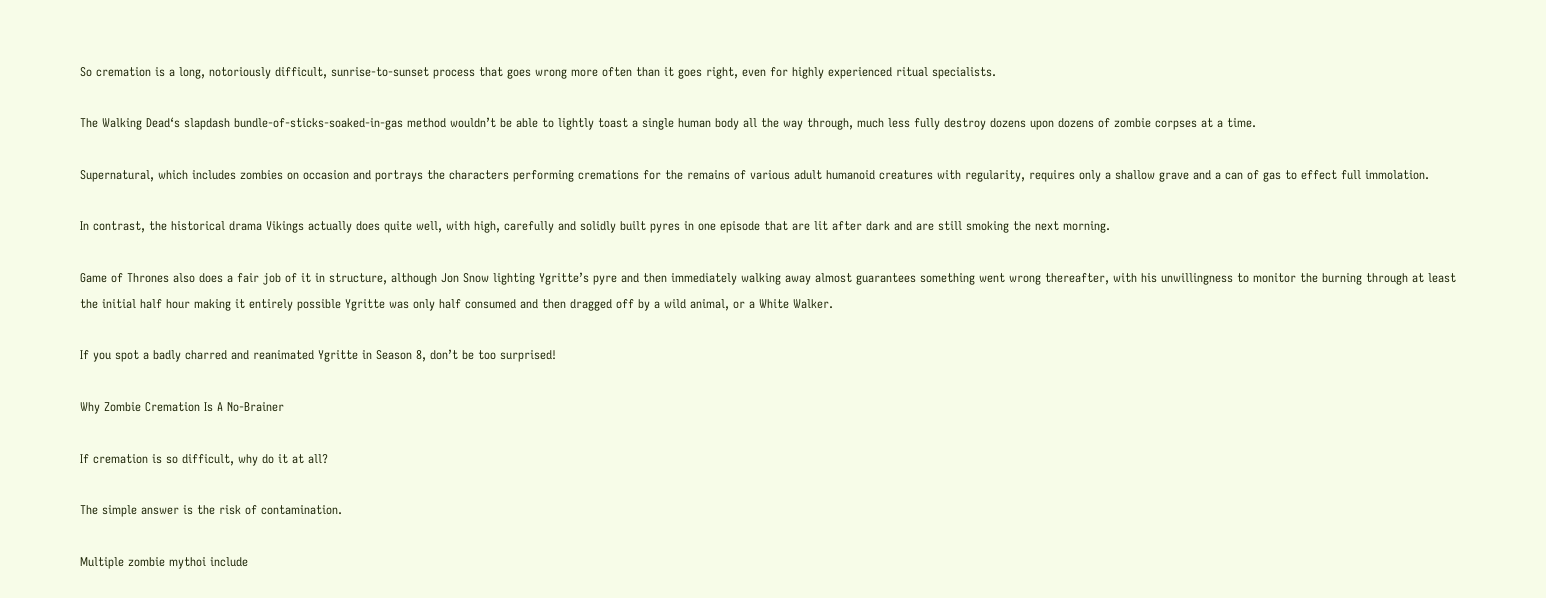So cremation is a long, notoriously difficult, sunrise-to-sunset process that goes wrong more often than it goes right, even for highly experienced ritual specialists.

The Walking Dead‘s slapdash bundle-of-sticks-soaked-in-gas method wouldn’t be able to lightly toast a single human body all the way through, much less fully destroy dozens upon dozens of zombie corpses at a time.

Supernatural, which includes zombies on occasion and portrays the characters performing cremations for the remains of various adult humanoid creatures with regularity, requires only a shallow grave and a can of gas to effect full immolation.

In contrast, the historical drama Vikings actually does quite well, with high, carefully and solidly built pyres in one episode that are lit after dark and are still smoking the next morning.

Game of Thrones also does a fair job of it in structure, although Jon Snow lighting Ygritte’s pyre and then immediately walking away almost guarantees something went wrong thereafter, with his unwillingness to monitor the burning through at least the initial half hour making it entirely possible Ygritte was only half consumed and then dragged off by a wild animal, or a White Walker.

If you spot a badly charred and reanimated Ygritte in Season 8, don’t be too surprised!

Why Zombie Cremation Is A No-Brainer

If cremation is so difficult, why do it at all?

The simple answer is the risk of contamination.

Multiple zombie mythoi include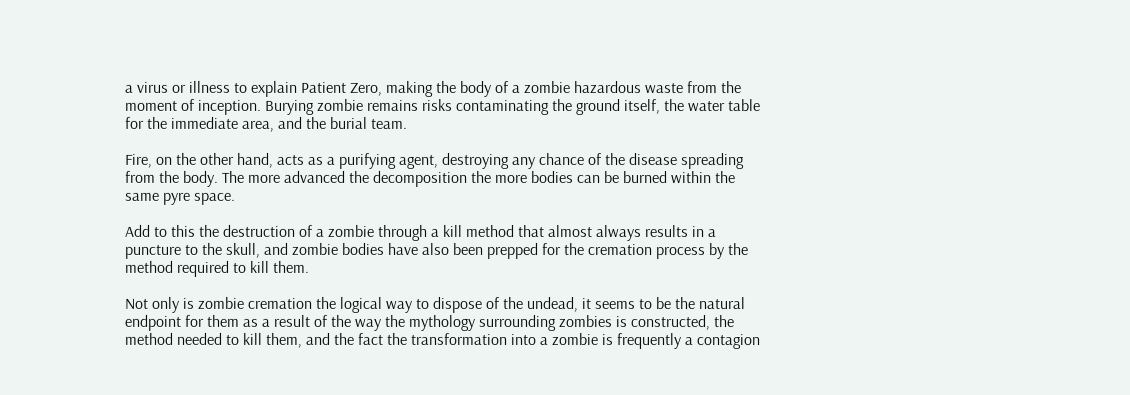a virus or illness to explain Patient Zero, making the body of a zombie hazardous waste from the moment of inception. Burying zombie remains risks contaminating the ground itself, the water table for the immediate area, and the burial team.

Fire, on the other hand, acts as a purifying agent, destroying any chance of the disease spreading from the body. The more advanced the decomposition the more bodies can be burned within the same pyre space.

Add to this the destruction of a zombie through a kill method that almost always results in a puncture to the skull, and zombie bodies have also been prepped for the cremation process by the method required to kill them.

Not only is zombie cremation the logical way to dispose of the undead, it seems to be the natural endpoint for them as a result of the way the mythology surrounding zombies is constructed, the method needed to kill them, and the fact the transformation into a zombie is frequently a contagion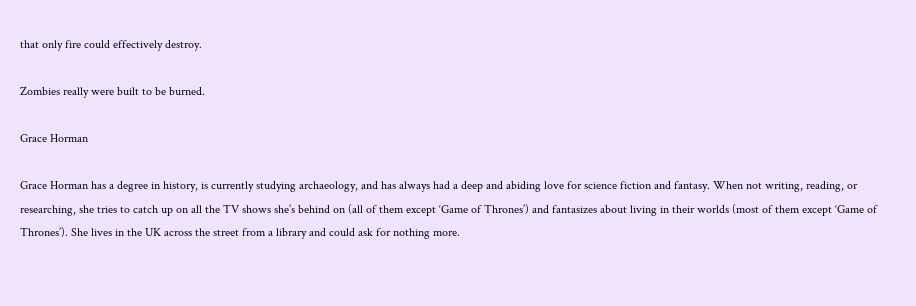that only fire could effectively destroy.

Zombies really were built to be burned.

Grace Horman

Grace Horman has a degree in history, is currently studying archaeology, and has always had a deep and abiding love for science fiction and fantasy. When not writing, reading, or researching, she tries to catch up on all the TV shows she’s behind on (all of them except ‘Game of Thrones’) and fantasizes about living in their worlds (most of them except ‘Game of Thrones’). She lives in the UK across the street from a library and could ask for nothing more.